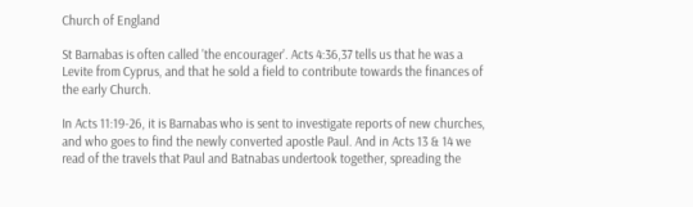Church of England

St Barnabas is often called 'the encourager'. Acts 4:36,37 tells us that he was a Levite from Cyprus, and that he sold a field to contribute towards the finances of the early Church.

In Acts 11:19-26, it is Barnabas who is sent to investigate reports of new churches, and who goes to find the newly converted apostle Paul. And in Acts 13 & 14 we read of the travels that Paul and Batnabas undertook together, spreading the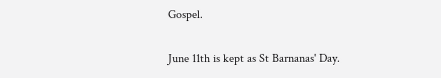Gospel.

June 11th is kept as St Barnanas' Day.